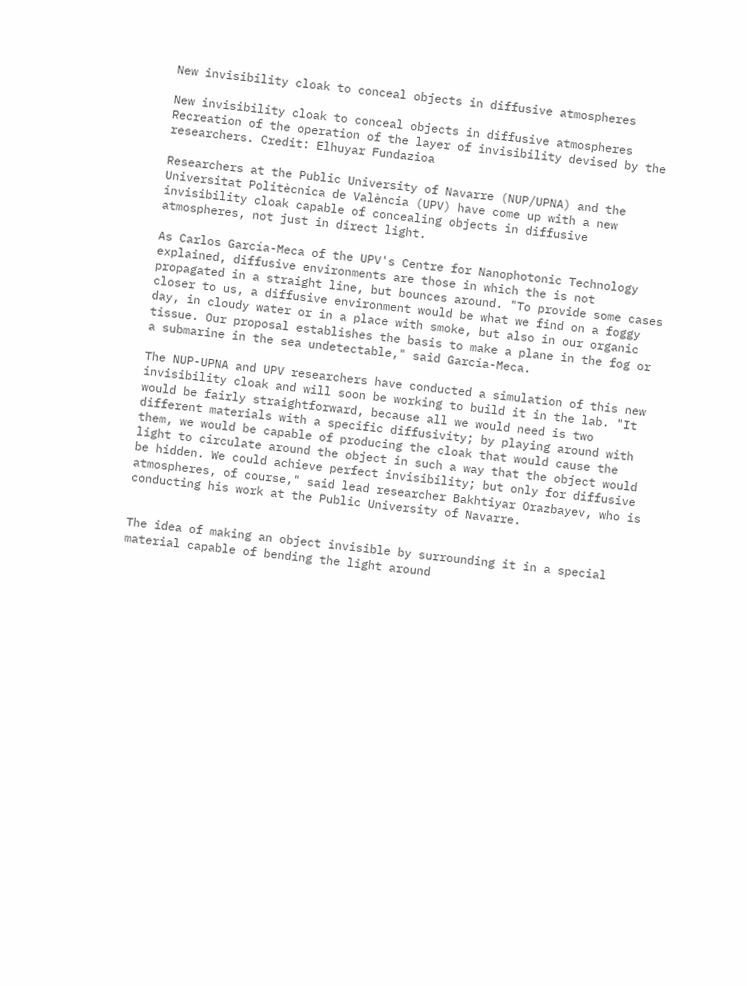New invisibility cloak to conceal objects in diffusive atmospheres

New invisibility cloak to conceal objects in diffusive atmospheres
Recreation of the operation of the layer of invisibility devised by the researchers. Credit: Elhuyar Fundazioa

Researchers at the Public University of Navarre (NUP/UPNA) and the Universitat Politècnica de València (UPV) have come up with a new invisibility cloak capable of concealing objects in diffusive atmospheres, not just in direct light.

As Carlos García-Meca of the UPV's Centre for Nanophotonic Technology explained, diffusive environments are those in which the is not propagated in a straight line, but bounces around. "To provide some cases closer to us, a diffusive environment would be what we find on a foggy day, in cloudy water or in a place with smoke, but also in our organic tissue. Our proposal establishes the basis to make a plane in the fog or a submarine in the sea undetectable," said García-Meca.

The NUP-UPNA and UPV researchers have conducted a simulation of this new invisibility cloak and will soon be working to build it in the lab. "It would be fairly straightforward, because all we would need is two different materials with a specific diffusivity; by playing around with them, we would be capable of producing the cloak that would cause the light to circulate around the object in such a way that the object would be hidden. We could achieve perfect invisibility; but only for diffusive atmospheres, of course," said lead researcher Bakhtiyar Orazbayev, who is conducting his work at the Public University of Navarre.


The idea of making an object invisible by surrounding it in a special material capable of bending the light around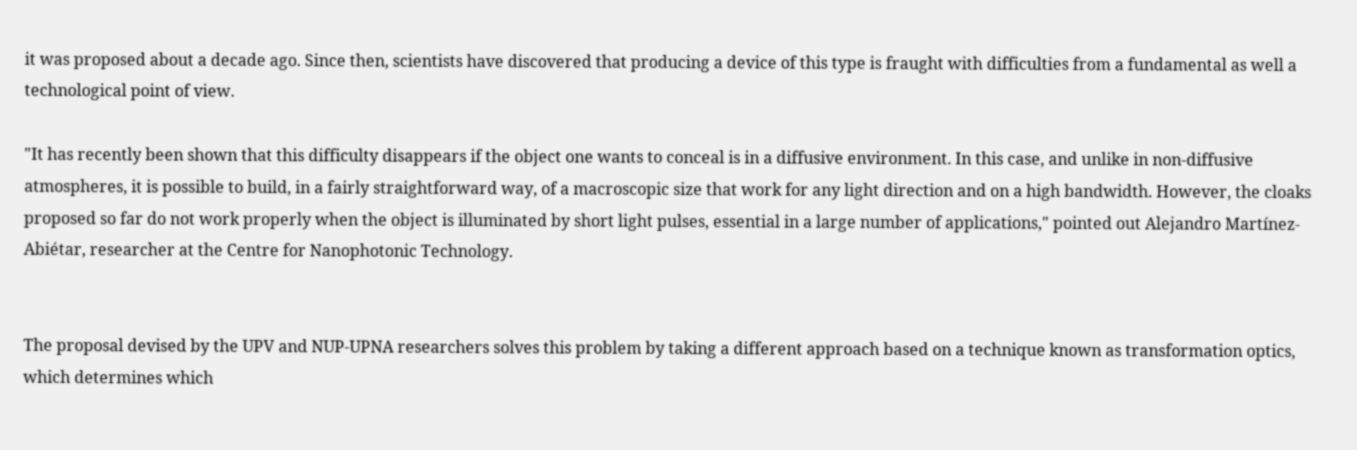it was proposed about a decade ago. Since then, scientists have discovered that producing a device of this type is fraught with difficulties from a fundamental as well a technological point of view.

"It has recently been shown that this difficulty disappears if the object one wants to conceal is in a diffusive environment. In this case, and unlike in non-diffusive atmospheres, it is possible to build, in a fairly straightforward way, of a macroscopic size that work for any light direction and on a high bandwidth. However, the cloaks proposed so far do not work properly when the object is illuminated by short light pulses, essential in a large number of applications," pointed out Alejandro Martínez-Abiétar, researcher at the Centre for Nanophotonic Technology.


The proposal devised by the UPV and NUP-UPNA researchers solves this problem by taking a different approach based on a technique known as transformation optics, which determines which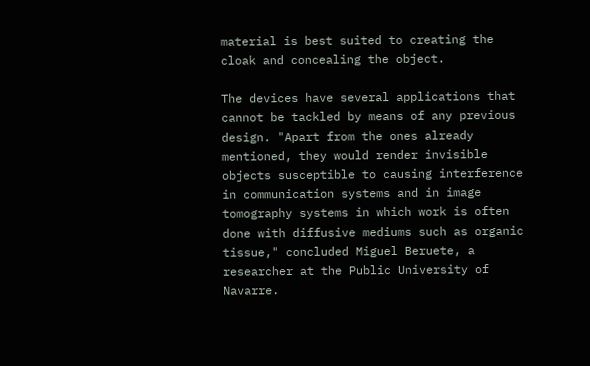material is best suited to creating the cloak and concealing the object.

The devices have several applications that cannot be tackled by means of any previous design. "Apart from the ones already mentioned, they would render invisible objects susceptible to causing interference in communication systems and in image tomography systems in which work is often done with diffusive mediums such as organic tissue," concluded Miguel Beruete, a researcher at the Public University of Navarre.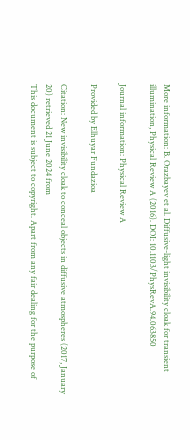More information: B. Orazbayev et al. Diffusive-light invisibility cloak for transient illumination, Physical Review A (2016). DOI: 10.1103/PhysRevA.94.063850

Journal information: Physical Review A

Provided by Elhuyar Fundazioa

Citation: New invisibility cloak to conceal objects in diffusive atmospheres (2017, January 20) retrieved 21 June 2024 from
This document is subject to copyright. Apart from any fair dealing for the purpose of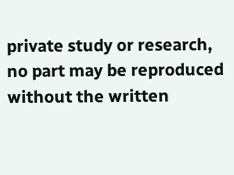private study or research, no part may be reproduced without the written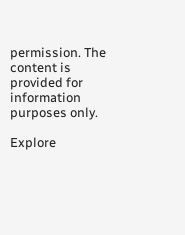permission. The content is provided for information purposes only.

Explore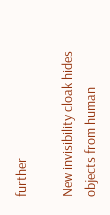further

New invisibility cloak hides objects from human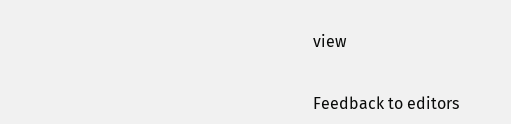view


Feedback to editors